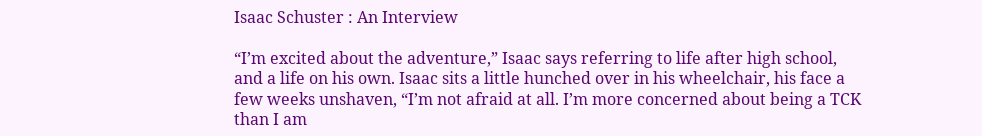Isaac Schuster : An Interview

“I’m excited about the adventure,” Isaac says referring to life after high school, and a life on his own. Isaac sits a little hunched over in his wheelchair, his face a few weeks unshaven, “I’m not afraid at all. I’m more concerned about being a TCK than I am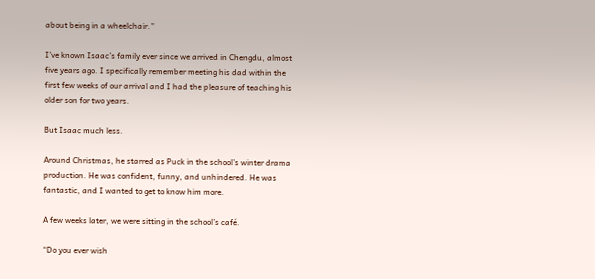about being in a wheelchair.”

I’ve known Isaac’s family ever since we arrived in Chengdu, almost five years ago. I specifically remember meeting his dad within the first few weeks of our arrival and I had the pleasure of teaching his older son for two years.

But Isaac much less.

Around Christmas, he starred as Puck in the school’s winter drama production. He was confident, funny, and unhindered. He was fantastic, and I wanted to get to know him more.

A few weeks later, we were sitting in the school’s café.

“Do you ever wish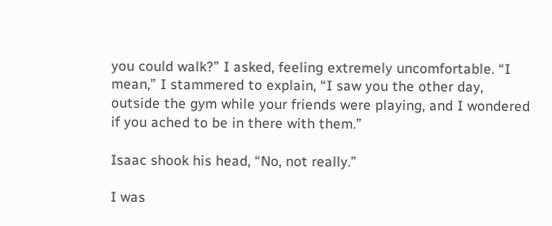you could walk?” I asked, feeling extremely uncomfortable. “I mean,” I stammered to explain, “I saw you the other day, outside the gym while your friends were playing, and I wondered if you ached to be in there with them.”

Isaac shook his head, “No, not really.”

I was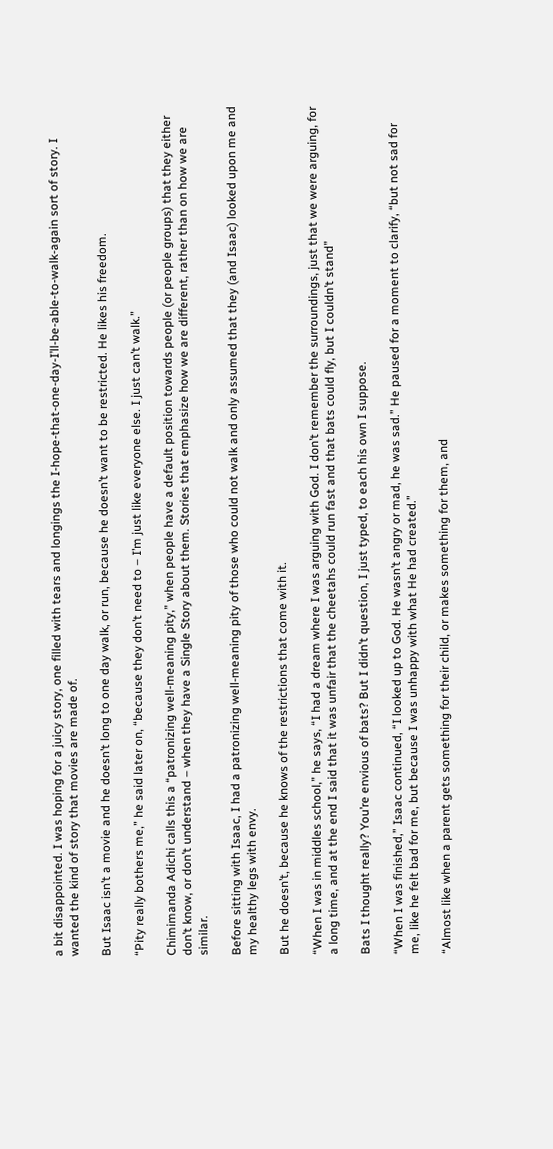a bit disappointed. I was hoping for a juicy story, one filled with tears and longings the I-hope-that-one-day-I’ll-be-able-to-walk-again sort of story. I wanted the kind of story that movies are made of.

But Isaac isn’t a movie and he doesn’t long to one day walk, or run, because he doesn’t want to be restricted. He likes his freedom.

“Pity really bothers me,” he said later on, “because they don’t need to – I’m just like everyone else. I just can’t walk.”

Chimimanda Adichi calls this a “patronizing well-meaning pity,” when people have a default position towards people (or people groups) that they either don’t know, or don’t understand – when they have a Single Story about them. Stories that emphasize how we are different, rather than on how we are similar.

Before sitting with Isaac, I had a patronizing well-meaning pity of those who could not walk and only assumed that they (and Isaac) looked upon me and my healthy legs with envy.

But he doesn’t, because he knows of the restrictions that come with it.

“When I was in middles school,” he says, “I had a dream where I was arguing with God. I don’t remember the surroundings, just that we were arguing, for a long time, and at the end I said that it was unfair that the cheetahs could run fast and that bats could fly, but I couldn’t stand”

Bats I thought really? You’re envious of bats? But I didn’t question, I just typed, to each his own I suppose.

“When I was finished,” Isaac continued, “I looked up to God. He wasn’t angry or mad, he was sad.” He paused for a moment to clarify, “but not sad for me, like he felt bad for me, but because I was unhappy with what He had created.”

“Almost like when a parent gets something for their child, or makes something for them, and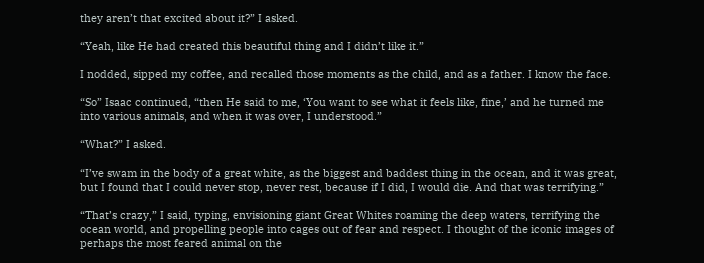they aren’t that excited about it?” I asked.

“Yeah, like He had created this beautiful thing and I didn’t like it.”

I nodded, sipped my coffee, and recalled those moments as the child, and as a father. I know the face.

“So” Isaac continued, “then He said to me, ‘You want to see what it feels like, fine,’ and he turned me into various animals, and when it was over, I understood.”

“What?” I asked.

“I’ve swam in the body of a great white, as the biggest and baddest thing in the ocean, and it was great, but I found that I could never stop, never rest, because if I did, I would die. And that was terrifying.”

“That’s crazy,” I said, typing, envisioning giant Great Whites roaming the deep waters, terrifying the ocean world, and propelling people into cages out of fear and respect. I thought of the iconic images of perhaps the most feared animal on the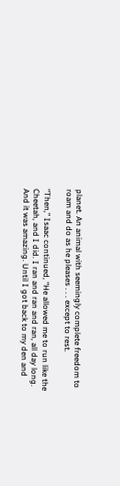planet. An animal with seemingly complete freedom to roam and do as he pleases . . . except to rest.

“Then,” Isaac continued, “He allowed me to run like the Cheetah, and I did. I ran and ran and ran, all day long. And it was amazing. Until I got back to my den and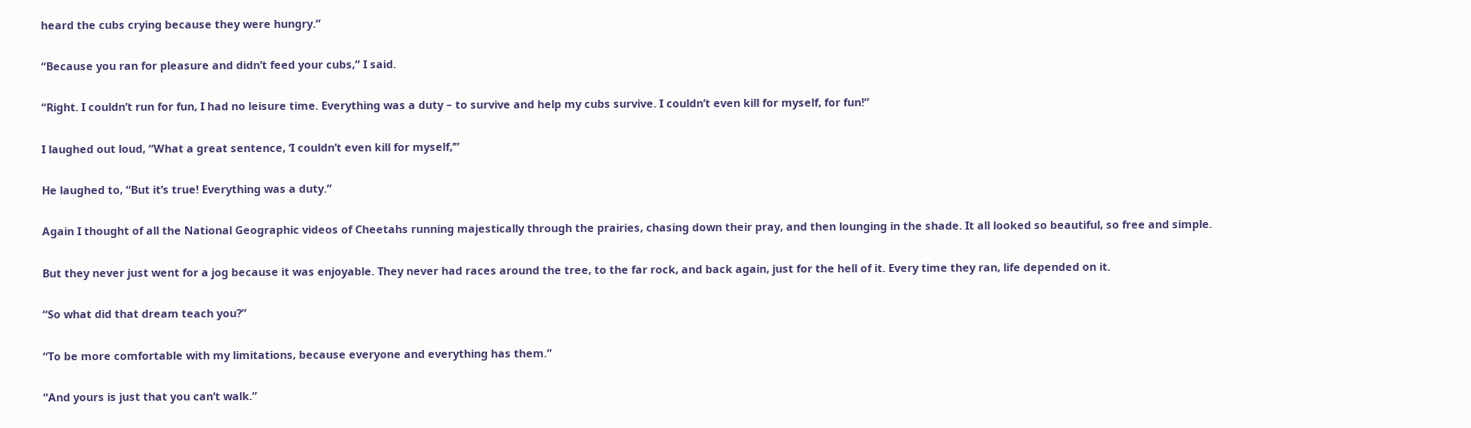heard the cubs crying because they were hungry.”

“Because you ran for pleasure and didn’t feed your cubs,” I said.

“Right. I couldn’t run for fun, I had no leisure time. Everything was a duty – to survive and help my cubs survive. I couldn’t even kill for myself, for fun!”

I laughed out loud, “What a great sentence, ‘I couldn’t even kill for myself,’”

He laughed to, “But it’s true! Everything was a duty.”

Again I thought of all the National Geographic videos of Cheetahs running majestically through the prairies, chasing down their pray, and then lounging in the shade. It all looked so beautiful, so free and simple.

But they never just went for a jog because it was enjoyable. They never had races around the tree, to the far rock, and back again, just for the hell of it. Every time they ran, life depended on it.

“So what did that dream teach you?”

“To be more comfortable with my limitations, because everyone and everything has them.”

“And yours is just that you can’t walk.”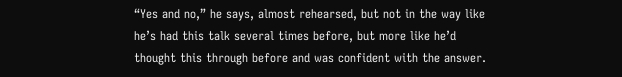“Yes and no,” he says, almost rehearsed, but not in the way like he’s had this talk several times before, but more like he’d thought this through before and was confident with the answer.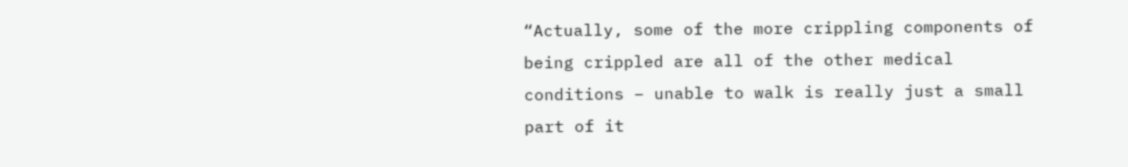“Actually, some of the more crippling components of being crippled are all of the other medical conditions – unable to walk is really just a small part of it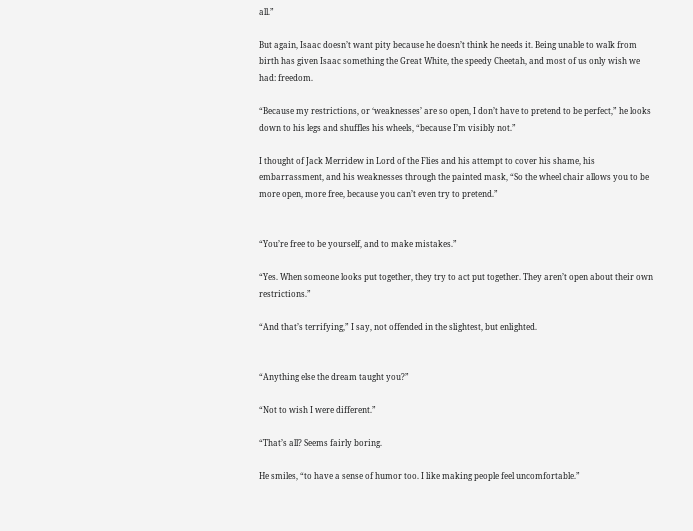all.”

But again, Isaac doesn’t want pity because he doesn’t think he needs it. Being unable to walk from birth has given Isaac something the Great White, the speedy Cheetah, and most of us only wish we had: freedom.

“Because my restrictions, or ‘weaknesses’ are so open, I don’t have to pretend to be perfect,” he looks down to his legs and shuffles his wheels, “because I’m visibly not.”

I thought of Jack Merridew in Lord of the Flies and his attempt to cover his shame, his embarrassment, and his weaknesses through the painted mask, “So the wheel chair allows you to be more open, more free, because you can’t even try to pretend.”


“You’re free to be yourself, and to make mistakes.”

“Yes. When someone looks put together, they try to act put together. They aren’t open about their own restrictions.”

“And that’s terrifying,” I say, not offended in the slightest, but enlighted.


“Anything else the dream taught you?”

“Not to wish I were different.”

“That’s all? Seems fairly boring.

He smiles, “to have a sense of humor too. I like making people feel uncomfortable.”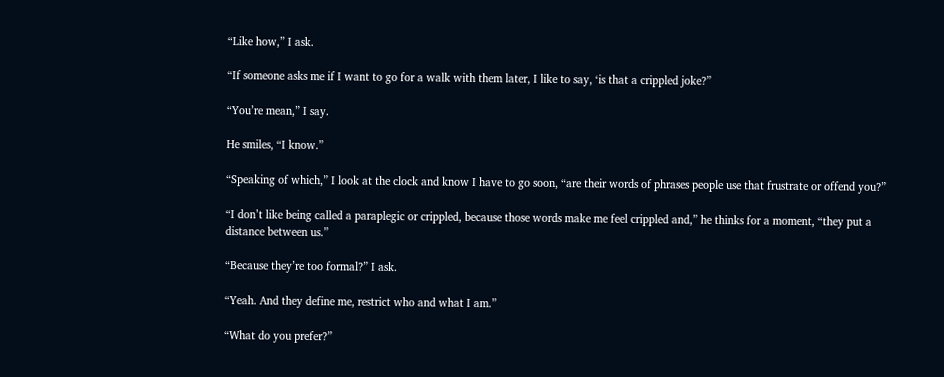“Like how,” I ask.

“If someone asks me if I want to go for a walk with them later, I like to say, ‘is that a crippled joke?”

“You’re mean,” I say.

He smiles, “I know.”

“Speaking of which,” I look at the clock and know I have to go soon, “are their words of phrases people use that frustrate or offend you?”

“I don’t like being called a paraplegic or crippled, because those words make me feel crippled and,” he thinks for a moment, “they put a distance between us.”

“Because they’re too formal?” I ask.

“Yeah. And they define me, restrict who and what I am.”

“What do you prefer?”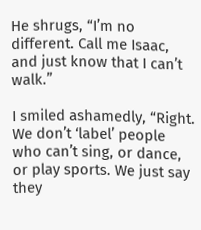He shrugs, “I’m no different. Call me Isaac, and just know that I can’t walk.”

I smiled ashamedly, “Right. We don’t ‘label’ people who can’t sing, or dance, or play sports. We just say they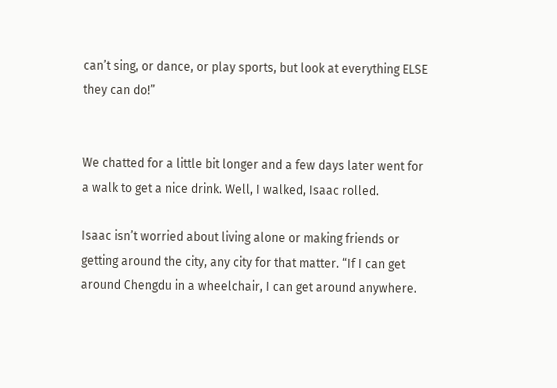can’t sing, or dance, or play sports, but look at everything ELSE they can do!”


We chatted for a little bit longer and a few days later went for a walk to get a nice drink. Well, I walked, Isaac rolled.

Isaac isn’t worried about living alone or making friends or getting around the city, any city for that matter. “If I can get around Chengdu in a wheelchair, I can get around anywhere.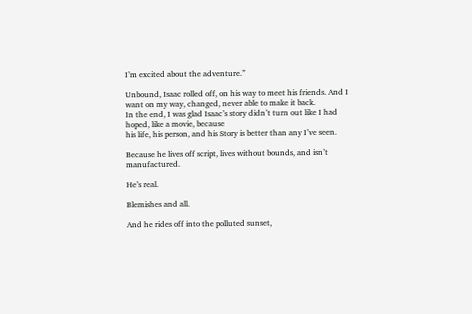I’m excited about the adventure.”

Unbound, Isaac rolled off, on his way to meet his friends. And I want on my way, changed, never able to make it back.
In the end, I was glad Isaac’s story didn’t turn out like I had hoped, like a movie, because
his life, his person, and his Story is better than any I’ve seen.

Because he lives off script, lives without bounds, and isn’t manufactured.

He’s real.

Blemishes and all.

And he rides off into the polluted sunset,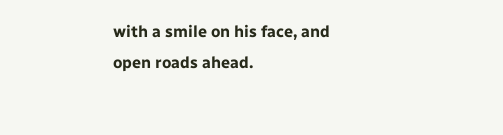with a smile on his face, and open roads ahead.